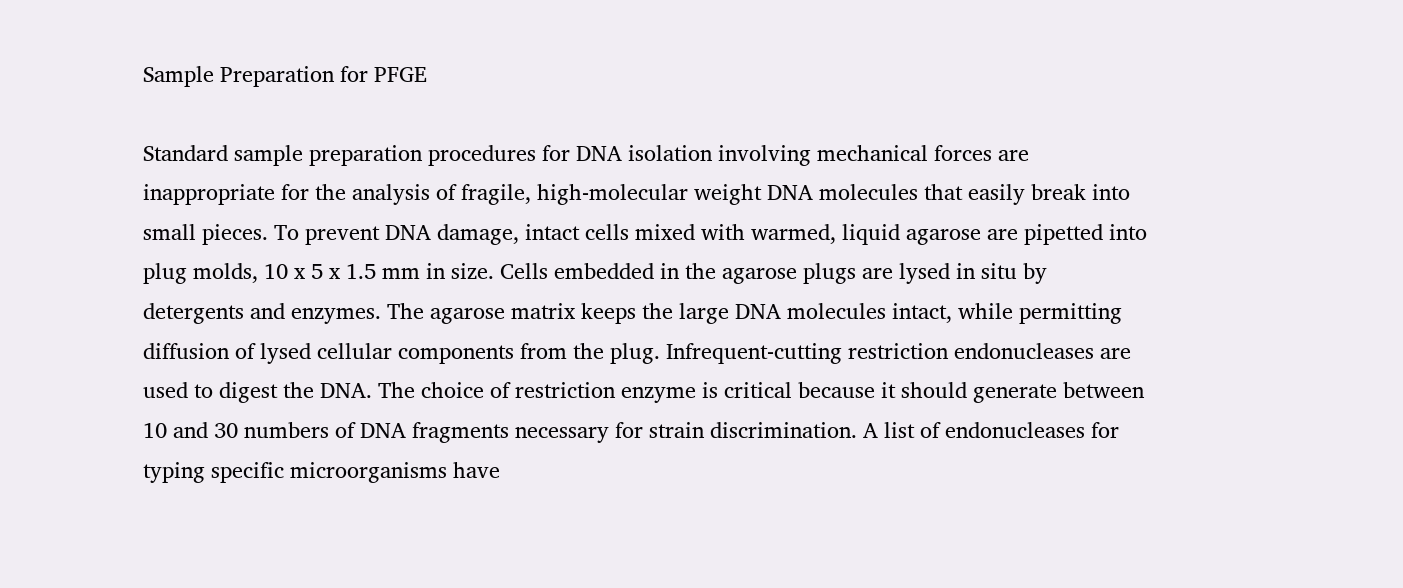Sample Preparation for PFGE

Standard sample preparation procedures for DNA isolation involving mechanical forces are inappropriate for the analysis of fragile, high-molecular weight DNA molecules that easily break into small pieces. To prevent DNA damage, intact cells mixed with warmed, liquid agarose are pipetted into plug molds, 10 x 5 x 1.5 mm in size. Cells embedded in the agarose plugs are lysed in situ by detergents and enzymes. The agarose matrix keeps the large DNA molecules intact, while permitting diffusion of lysed cellular components from the plug. Infrequent-cutting restriction endonucleases are used to digest the DNA. The choice of restriction enzyme is critical because it should generate between 10 and 30 numbers of DNA fragments necessary for strain discrimination. A list of endonucleases for typing specific microorganisms have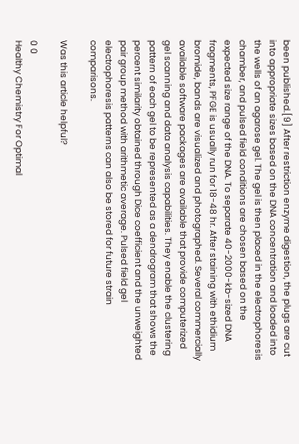been published.[9] After restriction enzyme digestion, the plugs are cut into appropriate sizes based on the DNA concentration and loaded into the wells of an agarose gel. The gel is then placed in the electrophoresis chamber, and pulsed field conditions are chosen based on the expected size range of the DNA. To separate 40-2000-kb-sized DNA fragments, PFGE is usually run for 18-48 hr. After staining with ethidium bromide, bands are visualized and photographed. Several commercially available software packages are available that provide computerized gel scanning and data analysis capabilities. They enable the clustering pattern of each gel to be represented as a dendrogram that shows the percent similarity obtained through Dice coefficient and the unweighted pair group method with arithmetic average. Pulsed field gel electrophoresis patterns can also be stored for future strain comparisons.

Was this article helpful?

0 0
Healthy Chemistry For Optimal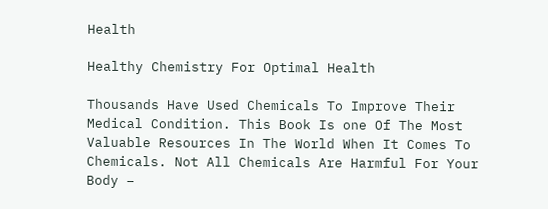Health

Healthy Chemistry For Optimal Health

Thousands Have Used Chemicals To Improve Their Medical Condition. This Book Is one Of The Most Valuable Resources In The World When It Comes To Chemicals. Not All Chemicals Are Harmful For Your Body –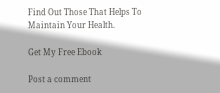Find Out Those That Helps To Maintain Your Health.

Get My Free Ebook

Post a comment